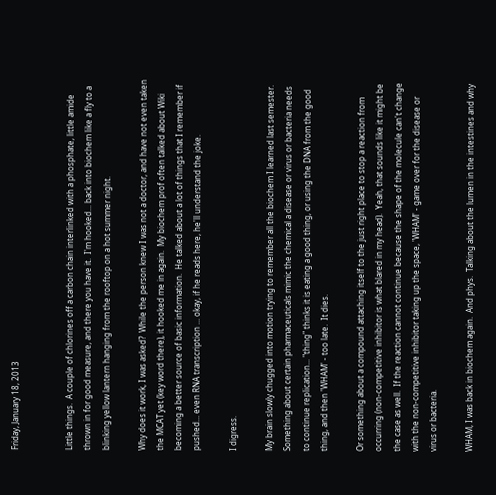Friday, January 18, 2013


Little things.  A couple of chlorines off a carbon chain interlinked with a phosphate, little amide thrown in for good measure, and there you have it.  I'm hooked... back into biochem like a fly to a blinking yellow lantern hanging from the rooftop on a hot summer night.

Why does it work, I was asked?  While the person knew I was not a doctor, and have not even taken the MCAT yet (key word there), it hooked me in again.  My biochem prof often talked about Wiki becoming a better source of basic information.  He talked about a lot of things that I remember if pushed... even RNA transcription ... okay, if he reads here, he'll understand the joke.

I digress.

My brain slowly chugged into motion trying to remember all the biochem I learned last semester.  Something about certain pharmaceuticals mimic the chemical a disease or virus or bacteria needs to continue replication... "thing" thinks it is eating a good thing, or using the DNA from the good thing, and then 'WHAM' - too late.  It dies.

Or something about a compound attaching itself to the just right place to stop a reaction from occurring (non-competitive inhibitor is what blared in my head).  Yeah, that sounds like it might be the case as well.  If the reaction cannot continue because the shape of the molecule can't change with the non-competitive inhibitor taking up the space, 'WHAM' - game over for the disease or virus or bacteria.

WHAM, I was back in biochem again.  And phys.  Talking about the lumen in the intestines and why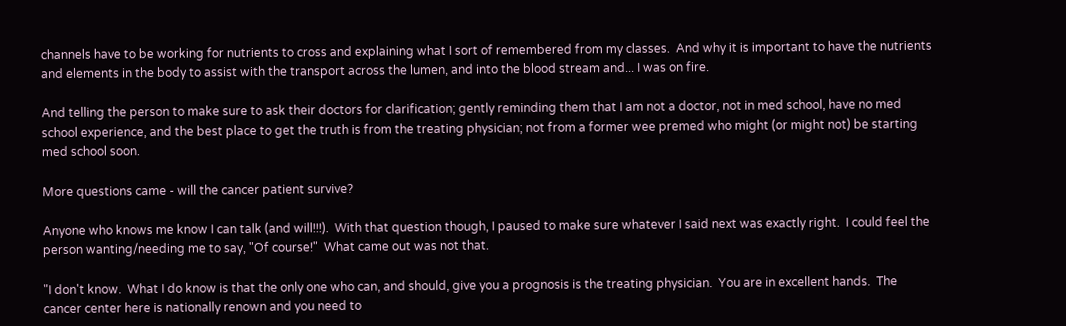channels have to be working for nutrients to cross and explaining what I sort of remembered from my classes.  And why it is important to have the nutrients and elements in the body to assist with the transport across the lumen, and into the blood stream and... I was on fire.

And telling the person to make sure to ask their doctors for clarification; gently reminding them that I am not a doctor, not in med school, have no med school experience, and the best place to get the truth is from the treating physician; not from a former wee premed who might (or might not) be starting med school soon.

More questions came - will the cancer patient survive?

Anyone who knows me know I can talk (and will!!!).  With that question though, I paused to make sure whatever I said next was exactly right.  I could feel the person wanting/needing me to say, "Of course!"  What came out was not that.

"I don't know.  What I do know is that the only one who can, and should, give you a prognosis is the treating physician.  You are in excellent hands.  The cancer center here is nationally renown and you need to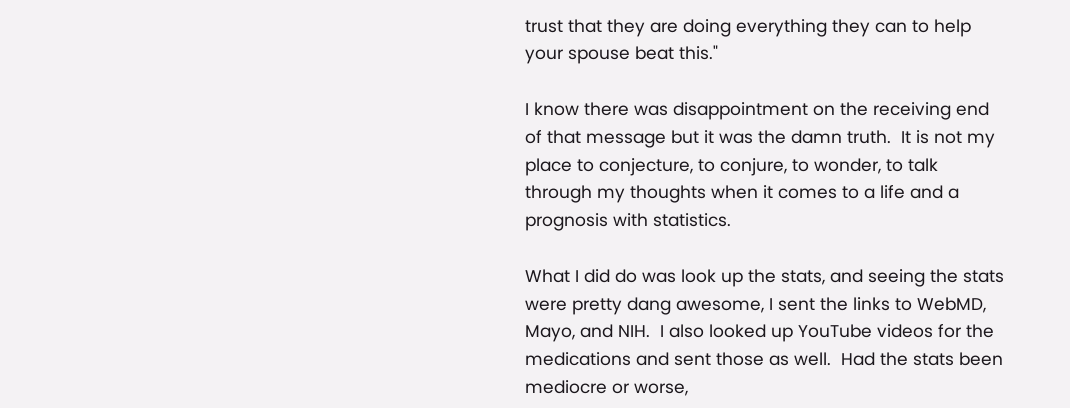trust that they are doing everything they can to help your spouse beat this."

I know there was disappointment on the receiving end of that message but it was the damn truth.  It is not my place to conjecture, to conjure, to wonder, to talk through my thoughts when it comes to a life and a prognosis with statistics.

What I did do was look up the stats, and seeing the stats were pretty dang awesome, I sent the links to WebMD, Mayo, and NIH.  I also looked up YouTube videos for the medications and sent those as well.  Had the stats been mediocre or worse,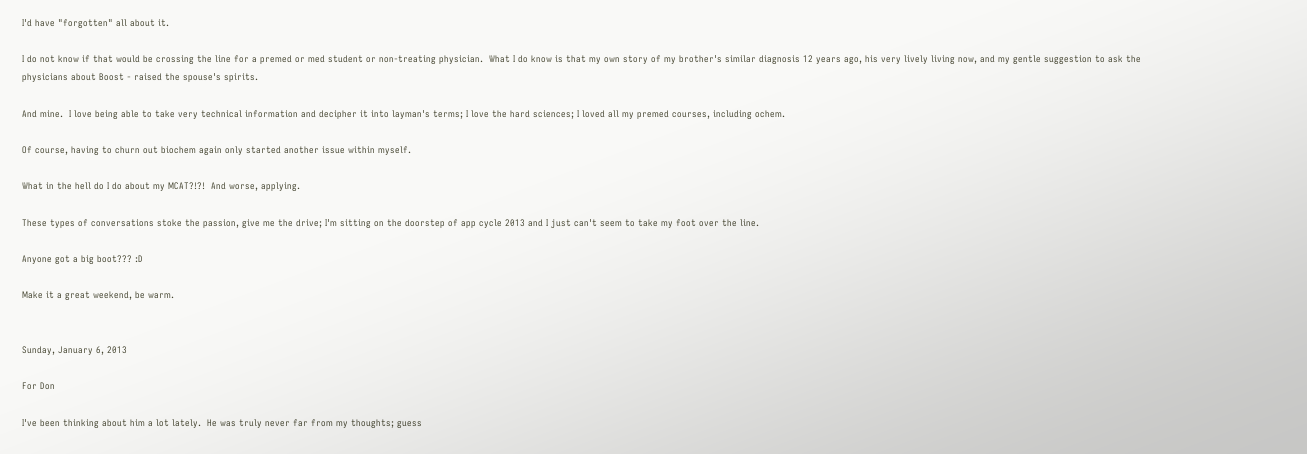I'd have "forgotten" all about it.

I do not know if that would be crossing the line for a premed or med student or non-treating physician.  What I do know is that my own story of my brother's similar diagnosis 12 years ago, his very lively living now, and my gentle suggestion to ask the physicians about Boost - raised the spouse's spirits.

And mine.  I love being able to take very technical information and decipher it into layman's terms; I love the hard sciences; I loved all my premed courses, including ochem.

Of course, having to churn out biochem again only started another issue within myself.

What in the hell do I do about my MCAT?!?!  And worse, applying.

These types of conversations stoke the passion, give me the drive; I'm sitting on the doorstep of app cycle 2013 and I just can't seem to take my foot over the line.

Anyone got a big boot??? :D

Make it a great weekend, be warm.


Sunday, January 6, 2013

For Don

I've been thinking about him a lot lately.  He was truly never far from my thoughts; guess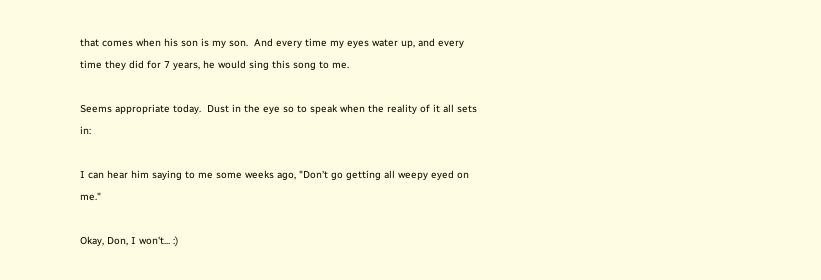that comes when his son is my son.  And every time my eyes water up, and every time they did for 7 years, he would sing this song to me.

Seems appropriate today.  Dust in the eye so to speak when the reality of it all sets in:

I can hear him saying to me some weeks ago, "Don't go getting all weepy eyed on me."

Okay, Don, I won't... :)